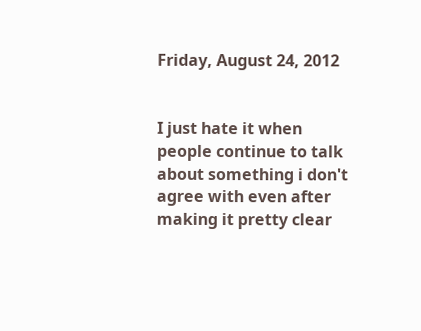Friday, August 24, 2012


I just hate it when people continue to talk about something i don't agree with even after making it pretty clear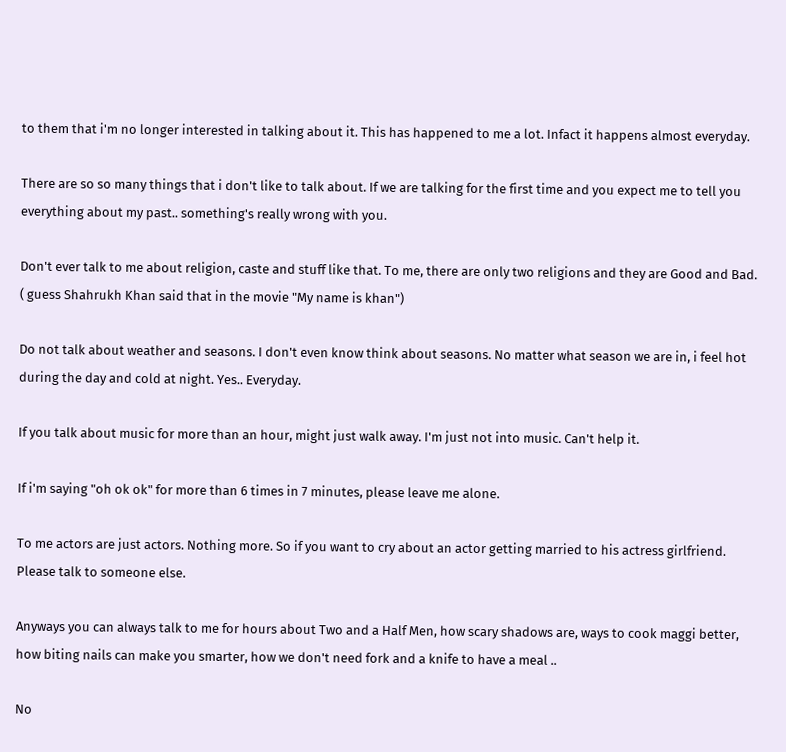to them that i'm no longer interested in talking about it. This has happened to me a lot. Infact it happens almost everyday.

There are so so many things that i don't like to talk about. If we are talking for the first time and you expect me to tell you everything about my past.. something's really wrong with you.

Don't ever talk to me about religion, caste and stuff like that. To me, there are only two religions and they are Good and Bad. ( guess Shahrukh Khan said that in the movie "My name is khan")

Do not talk about weather and seasons. I don't even know think about seasons. No matter what season we are in, i feel hot during the day and cold at night. Yes.. Everyday.

If you talk about music for more than an hour, might just walk away. I'm just not into music. Can't help it.

If i'm saying "oh ok ok" for more than 6 times in 7 minutes, please leave me alone.

To me actors are just actors. Nothing more. So if you want to cry about an actor getting married to his actress girlfriend. Please talk to someone else.

Anyways you can always talk to me for hours about Two and a Half Men, how scary shadows are, ways to cook maggi better, how biting nails can make you smarter, how we don't need fork and a knife to have a meal ..

No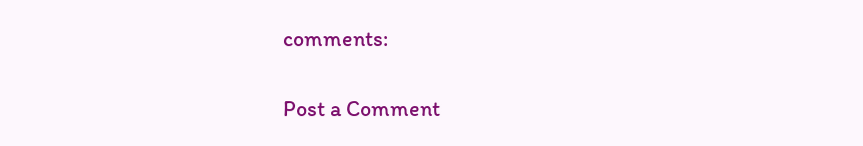comments:

Post a Comment